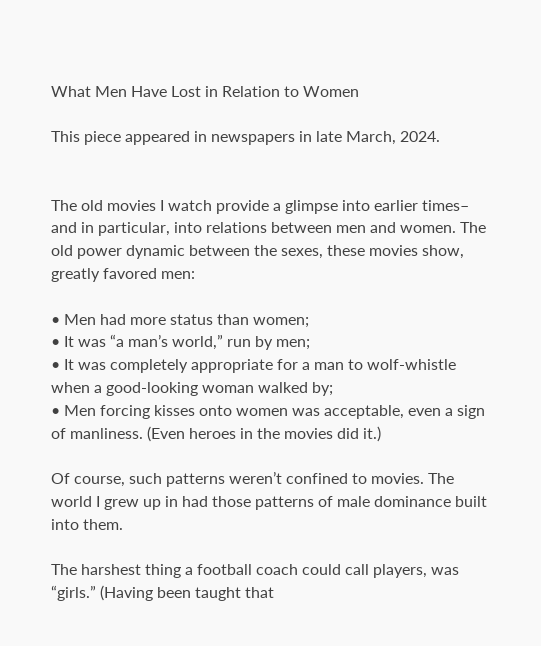What Men Have Lost in Relation to Women

This piece appeared in newspapers in late March, 2024.


The old movies I watch provide a glimpse into earlier times– and in particular, into relations between men and women. The old power dynamic between the sexes, these movies show, greatly favored men:

• Men had more status than women;
• It was “a man’s world,” run by men;
• It was completely appropriate for a man to wolf-whistle when a good-looking woman walked by;
• Men forcing kisses onto women was acceptable, even a sign of manliness. (Even heroes in the movies did it.)

Of course, such patterns weren’t confined to movies. The world I grew up in had those patterns of male dominance built into them.

The harshest thing a football coach could call players, was “girls.” (Having been taught that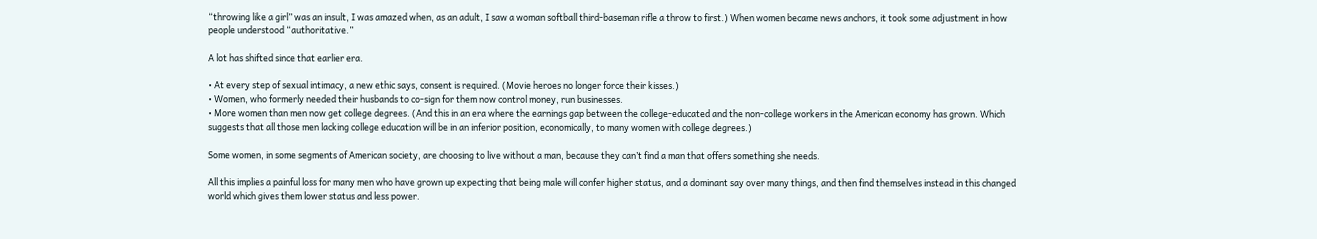“throwing like a girl” was an insult, I was amazed when, as an adult, I saw a woman softball third-baseman rifle a throw to first.) When women became news anchors, it took some adjustment in how people understood “authoritative.”

A lot has shifted since that earlier era.

• At every step of sexual intimacy, a new ethic says, consent is required. (Movie heroes no longer force their kisses.)
• Women, who formerly needed their husbands to co-sign for them now control money, run businesses.
• More women than men now get college degrees. (And this in an era where the earnings gap between the college-educated and the non-college workers in the American economy has grown. Which suggests that all those men lacking college education will be in an inferior position, economically, to many women with college degrees.)

Some women, in some segments of American society, are choosing to live without a man, because they can’t find a man that offers something she needs.

All this implies a painful loss for many men who have grown up expecting that being male will confer higher status, and a dominant say over many things, and then find themselves instead in this changed world which gives them lower status and less power.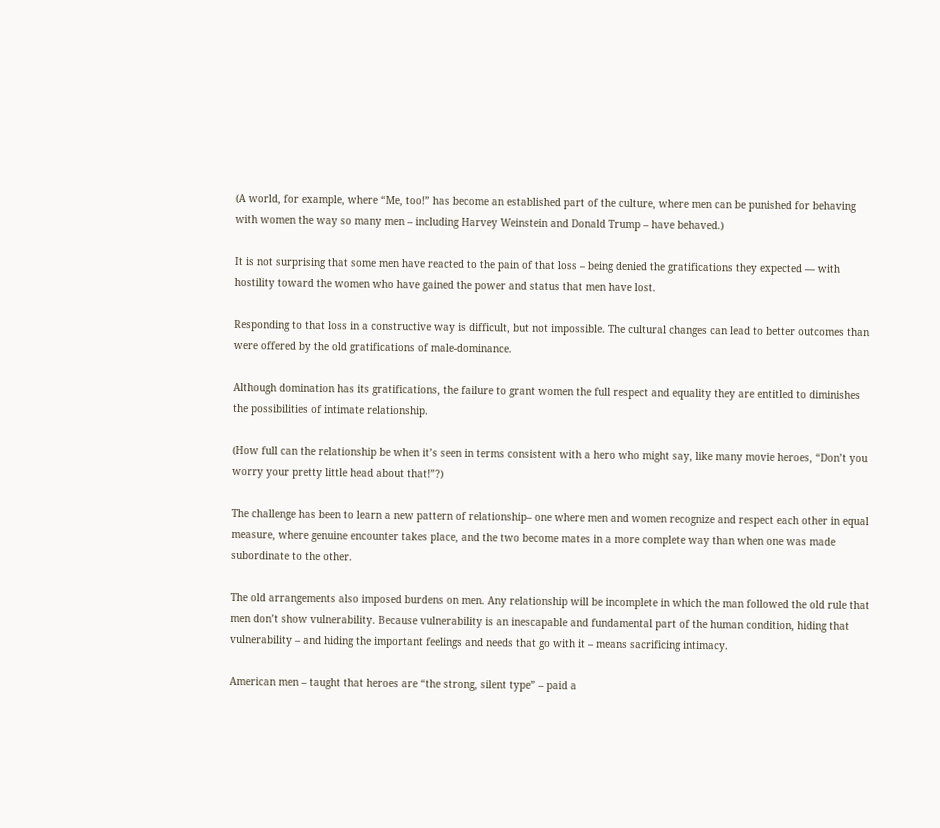(A world, for example, where “Me, too!” has become an established part of the culture, where men can be punished for behaving with women the way so many men – including Harvey Weinstein and Donald Trump – have behaved.)

It is not surprising that some men have reacted to the pain of that loss – being denied the gratifications they expected — with hostility toward the women who have gained the power and status that men have lost.

Responding to that loss in a constructive way is difficult, but not impossible. The cultural changes can lead to better outcomes than were offered by the old gratifications of male-dominance.

Although domination has its gratifications, the failure to grant women the full respect and equality they are entitled to diminishes the possibilities of intimate relationship.

(How full can the relationship be when it’s seen in terms consistent with a hero who might say, like many movie heroes, “Don’t you worry your pretty little head about that!”?)

The challenge has been to learn a new pattern of relationship– one where men and women recognize and respect each other in equal measure, where genuine encounter takes place, and the two become mates in a more complete way than when one was made subordinate to the other.

The old arrangements also imposed burdens on men. Any relationship will be incomplete in which the man followed the old rule that men don’t show vulnerability. Because vulnerability is an inescapable and fundamental part of the human condition, hiding that vulnerability – and hiding the important feelings and needs that go with it – means sacrificing intimacy.

American men – taught that heroes are “the strong, silent type” – paid a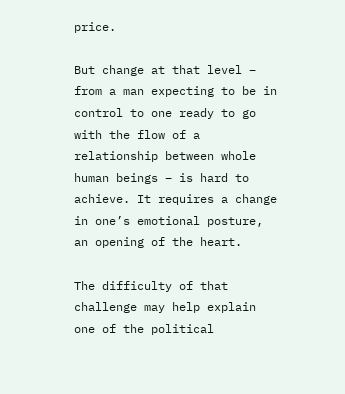price.

But change at that level – from a man expecting to be in control to one ready to go with the flow of a relationship between whole human beings – is hard to achieve. It requires a change in one’s emotional posture, an opening of the heart.

The difficulty of that challenge may help explain one of the political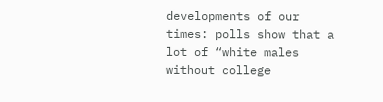developments of our times: polls show that a lot of “white males without college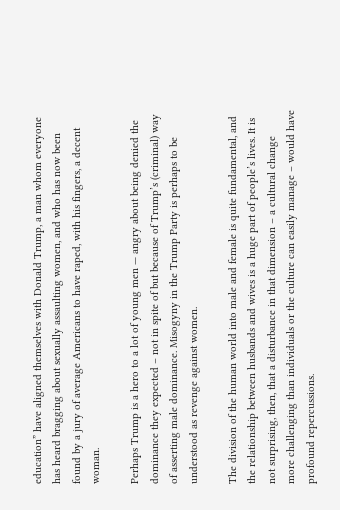education” have aligned themselves with Donald Trump, a man whom everyone has heard bragging about sexually assaulting women, and who has now been found by a jury of average Americans to have raped, with his fingers, a decent woman.

Perhaps Trump is a hero to a lot of young men — angry about being denied the dominance they expected – not in spite of but because of Trump’s (criminal) way of asserting male dominance. Misogyny in the Trump Party is perhaps to be understood as revenge against women.

The division of the human world into male and female is quite fundamental, and the relationship between husbands and wives is a huge part of people’s lives. It is not surprising, then, that a disturbance in that dimension – a cultural change more challenging than individuals or the culture can easily manage – would have profound repercussions.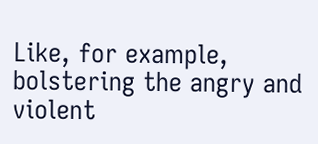Like, for example, bolstering the angry and violent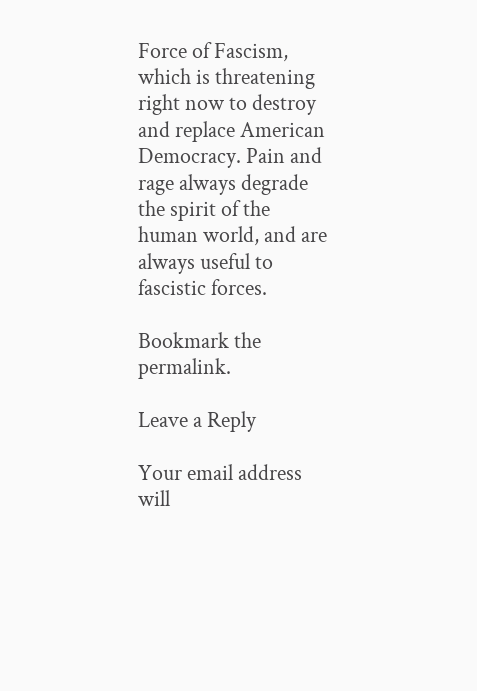Force of Fascism, which is threatening right now to destroy and replace American Democracy. Pain and rage always degrade the spirit of the human world, and are always useful to fascistic forces.

Bookmark the permalink.

Leave a Reply

Your email address will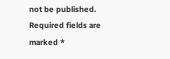not be published. Required fields are marked *